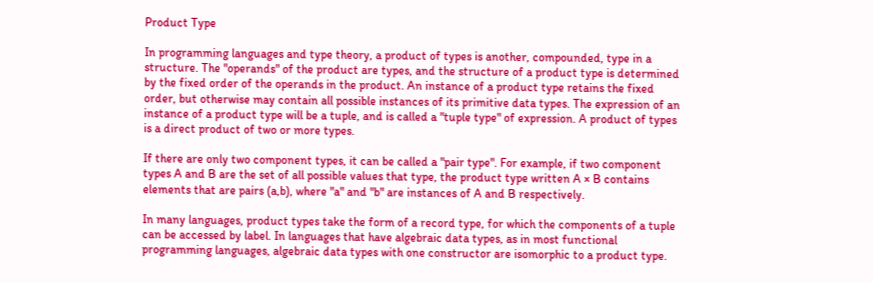Product Type

In programming languages and type theory, a product of types is another, compounded, type in a structure. The "operands" of the product are types, and the structure of a product type is determined by the fixed order of the operands in the product. An instance of a product type retains the fixed order, but otherwise may contain all possible instances of its primitive data types. The expression of an instance of a product type will be a tuple, and is called a "tuple type" of expression. A product of types is a direct product of two or more types.

If there are only two component types, it can be called a "pair type". For example, if two component types A and B are the set of all possible values that type, the product type written A × B contains elements that are pairs (a,b), where "a" and "b" are instances of A and B respectively.

In many languages, product types take the form of a record type, for which the components of a tuple can be accessed by label. In languages that have algebraic data types, as in most functional programming languages, algebraic data types with one constructor are isomorphic to a product type.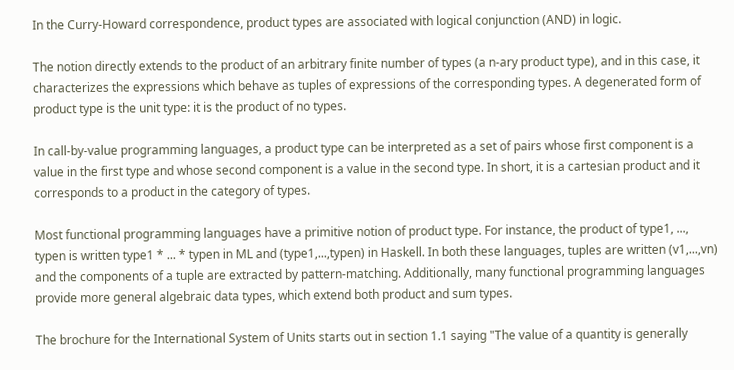In the Curry-Howard correspondence, product types are associated with logical conjunction (AND) in logic.

The notion directly extends to the product of an arbitrary finite number of types (a n-ary product type), and in this case, it characterizes the expressions which behave as tuples of expressions of the corresponding types. A degenerated form of product type is the unit type: it is the product of no types.

In call-by-value programming languages, a product type can be interpreted as a set of pairs whose first component is a value in the first type and whose second component is a value in the second type. In short, it is a cartesian product and it corresponds to a product in the category of types.

Most functional programming languages have a primitive notion of product type. For instance, the product of type1, ..., typen is written type1 * ... * typen in ML and (type1,...,typen) in Haskell. In both these languages, tuples are written (v1,...,vn) and the components of a tuple are extracted by pattern-matching. Additionally, many functional programming languages provide more general algebraic data types, which extend both product and sum types.

The brochure for the International System of Units starts out in section 1.1 saying "The value of a quantity is generally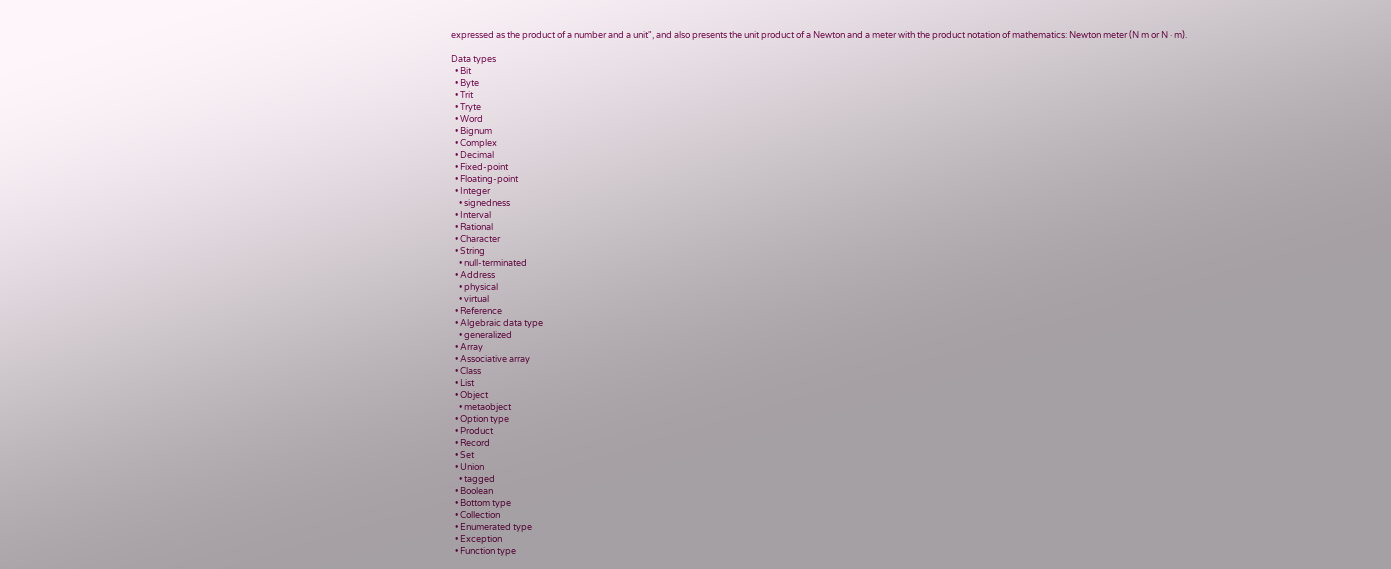expressed as the product of a number and a unit", and also presents the unit product of a Newton and a meter with the product notation of mathematics: Newton meter (N m or N · m).

Data types
  • Bit
  • Byte
  • Trit
  • Tryte
  • Word
  • Bignum
  • Complex
  • Decimal
  • Fixed-point
  • Floating-point
  • Integer
    • signedness
  • Interval
  • Rational
  • Character
  • String
    • null-terminated
  • Address
    • physical
    • virtual
  • Reference
  • Algebraic data type
    • generalized
  • Array
  • Associative array
  • Class
  • List
  • Object
    • metaobject
  • Option type
  • Product
  • Record
  • Set
  • Union
    • tagged
  • Boolean
  • Bottom type
  • Collection
  • Enumerated type
  • Exception
  • Function type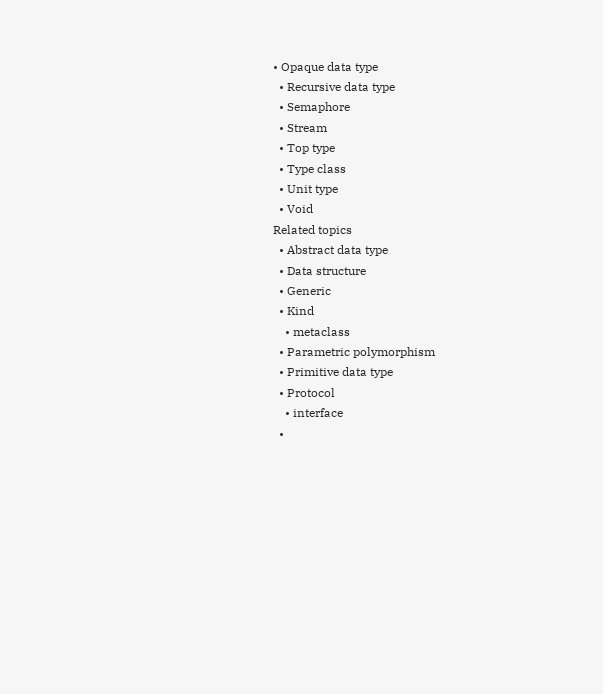• Opaque data type
  • Recursive data type
  • Semaphore
  • Stream
  • Top type
  • Type class
  • Unit type
  • Void
Related topics
  • Abstract data type
  • Data structure
  • Generic
  • Kind
    • metaclass
  • Parametric polymorphism
  • Primitive data type
  • Protocol
    • interface
  •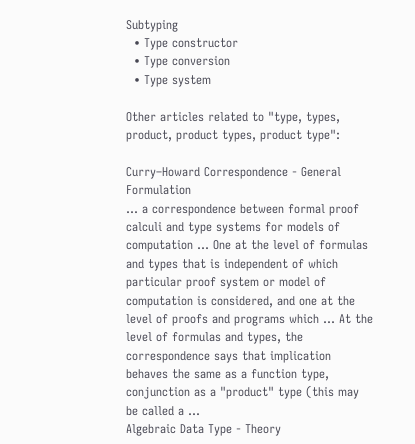Subtyping
  • Type constructor
  • Type conversion
  • Type system

Other articles related to "type, types, product, product types, product type":

Curry–Howard Correspondence - General Formulation
... a correspondence between formal proof calculi and type systems for models of computation ... One at the level of formulas and types that is independent of which particular proof system or model of computation is considered, and one at the level of proofs and programs which ... At the level of formulas and types, the correspondence says that implication behaves the same as a function type, conjunction as a "product" type (this may be called a ...
Algebraic Data Type - Theory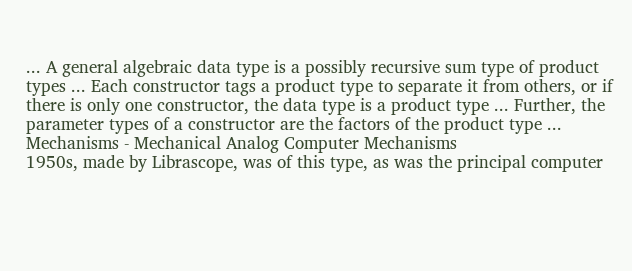... A general algebraic data type is a possibly recursive sum type of product types ... Each constructor tags a product type to separate it from others, or if there is only one constructor, the data type is a product type ... Further, the parameter types of a constructor are the factors of the product type ...
Mechanisms - Mechanical Analog Computer Mechanisms
1950s, made by Librascope, was of this type, as was the principal computer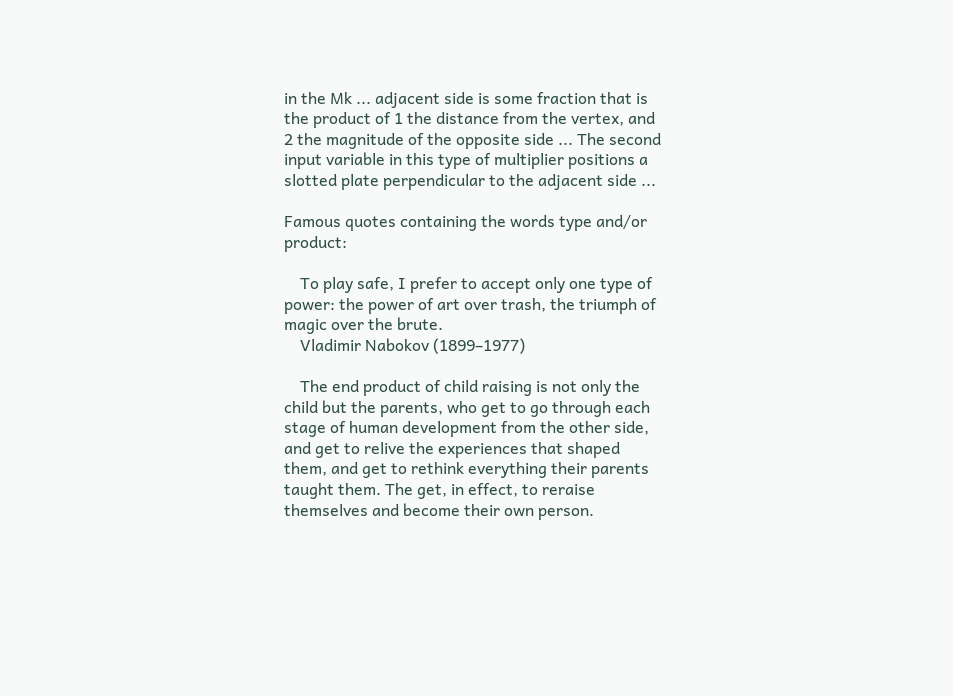in the Mk ... adjacent side is some fraction that is the product of 1 the distance from the vertex, and 2 the magnitude of the opposite side ... The second input variable in this type of multiplier positions a slotted plate perpendicular to the adjacent side ...

Famous quotes containing the words type and/or product:

    To play safe, I prefer to accept only one type of power: the power of art over trash, the triumph of magic over the brute.
    Vladimir Nabokov (1899–1977)

    The end product of child raising is not only the child but the parents, who get to go through each stage of human development from the other side, and get to relive the experiences that shaped them, and get to rethink everything their parents taught them. The get, in effect, to reraise themselves and become their own person.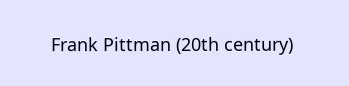Frank Pittman (20th century)